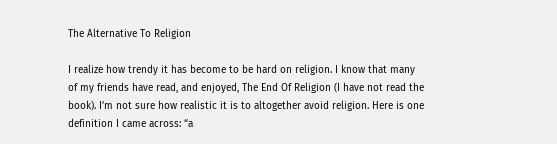The Alternative To Religion

I realize how trendy it has become to be hard on religion. I know that many of my friends have read, and enjoyed, The End Of Religion (I have not read the book). I’m not sure how realistic it is to altogether avoid religion. Here is one definition I came across: “a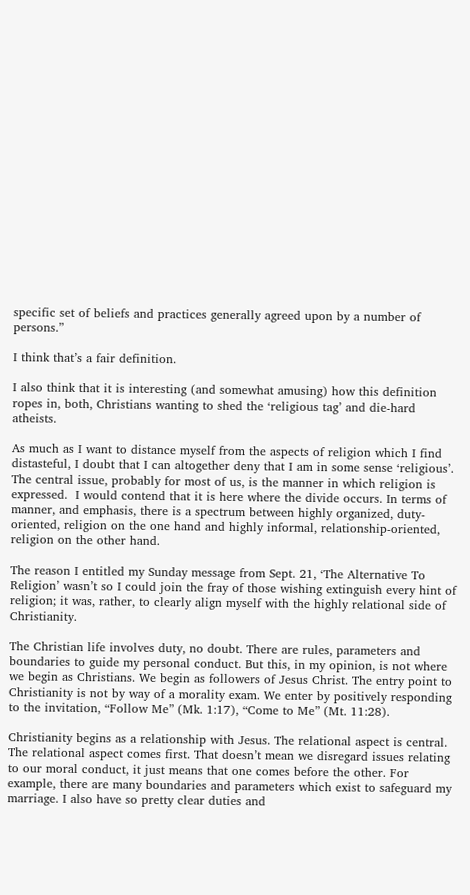specific set of beliefs and practices generally agreed upon by a number of persons.”

I think that’s a fair definition.

I also think that it is interesting (and somewhat amusing) how this definition ropes in, both, Christians wanting to shed the ‘religious tag’ and die-hard atheists.

As much as I want to distance myself from the aspects of religion which I find distasteful, I doubt that I can altogether deny that I am in some sense ‘religious’. The central issue, probably for most of us, is the manner in which religion is expressed.  I would contend that it is here where the divide occurs. In terms of manner, and emphasis, there is a spectrum between highly organized, duty-oriented, religion on the one hand and highly informal, relationship-oriented, religion on the other hand.

The reason I entitled my Sunday message from Sept. 21, ‘The Alternative To Religion’ wasn’t so I could join the fray of those wishing extinguish every hint of religion; it was, rather, to clearly align myself with the highly relational side of Christianity.

The Christian life involves duty, no doubt. There are rules, parameters and boundaries to guide my personal conduct. But this, in my opinion, is not where we begin as Christians. We begin as followers of Jesus Christ. The entry point to Christianity is not by way of a morality exam. We enter by positively responding to the invitation, “Follow Me” (Mk. 1:17), “Come to Me” (Mt. 11:28).

Christianity begins as a relationship with Jesus. The relational aspect is central. The relational aspect comes first. That doesn’t mean we disregard issues relating to our moral conduct, it just means that one comes before the other. For example, there are many boundaries and parameters which exist to safeguard my marriage. I also have so pretty clear duties and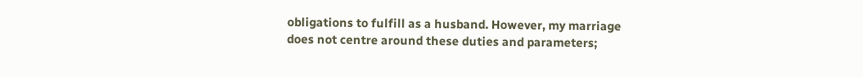obligations to fulfill as a husband. However, my marriage does not centre around these duties and parameters;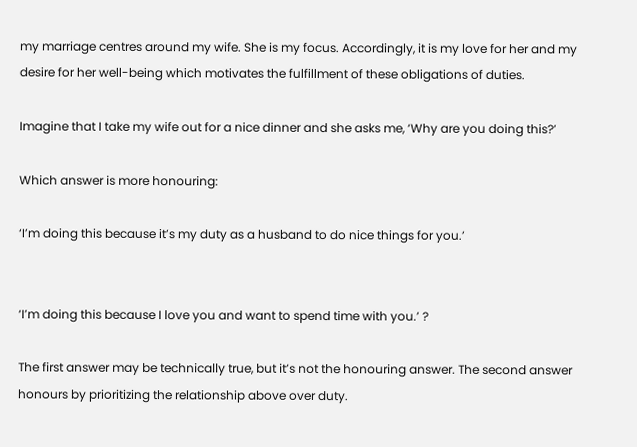my marriage centres around my wife. She is my focus. Accordingly, it is my love for her and my desire for her well-being which motivates the fulfillment of these obligations of duties.

Imagine that I take my wife out for a nice dinner and she asks me, ‘Why are you doing this?’

Which answer is more honouring:

‘I’m doing this because it’s my duty as a husband to do nice things for you.’


‘I’m doing this because I love you and want to spend time with you.’ ?

The first answer may be technically true, but it’s not the honouring answer. The second answer honours by prioritizing the relationship above over duty.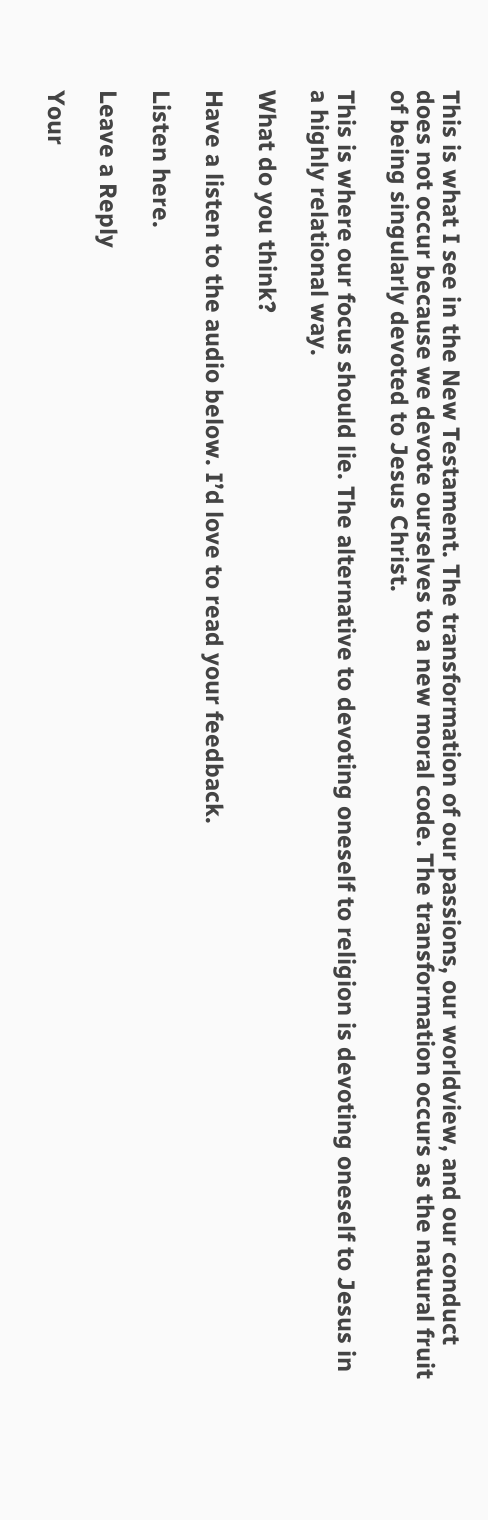This is what I see in the New Testament. The transformation of our passions, our worldview, and our conduct does not occur because we devote ourselves to a new moral code. The transformation occurs as the natural fruit of being singularly devoted to Jesus Christ.

This is where our focus should lie. The alternative to devoting oneself to religion is devoting oneself to Jesus in a highly relational way.

What do you think?

Have a listen to the audio below. I’d love to read your feedback.

Listen here.

Leave a Reply

Your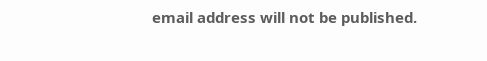email address will not be published.